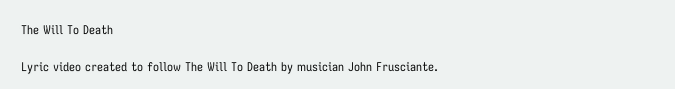The Will To Death

Lyric video created to follow The Will To Death by musician John Frusciante.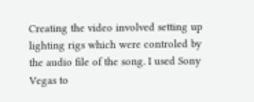Creating the video involved setting up lighting rigs which were controled by the audio file of the song. I used Sony Vegas to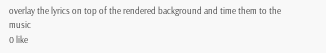overlay the lyrics on top of the rendered background and time them to the music
0 like